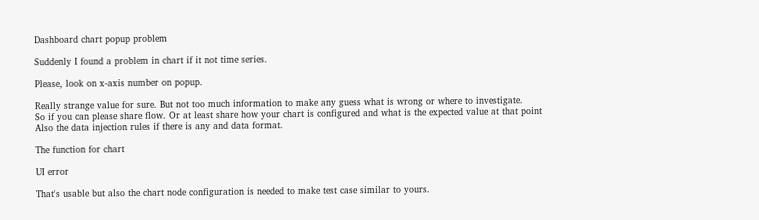Dashboard chart popup problem

Suddenly I found a problem in chart if it not time series.

Please, look on x-axis number on popup.

Really strange value for sure. But not too much information to make any guess what is wrong or where to investigate.
So if you can please share flow. Or at least share how your chart is configured and what is the expected value at that point
Also the data injection rules if there is any and data format.

The function for chart

UI error

That's usable but also the chart node configuration is needed to make test case similar to yours.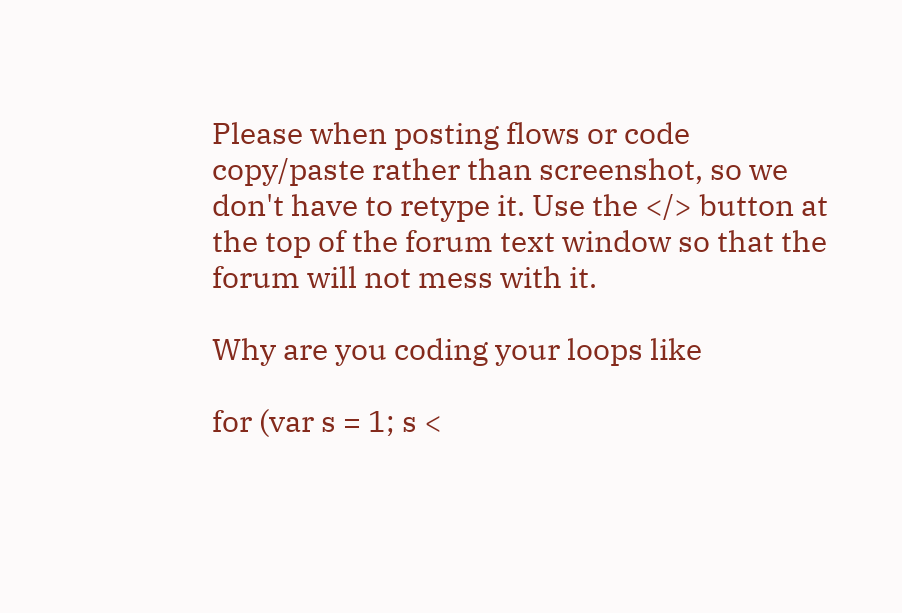Please when posting flows or code copy/paste rather than screenshot, so we don't have to retype it. Use the </> button at the top of the forum text window so that the forum will not mess with it.

Why are you coding your loops like

for (var s = 1; s <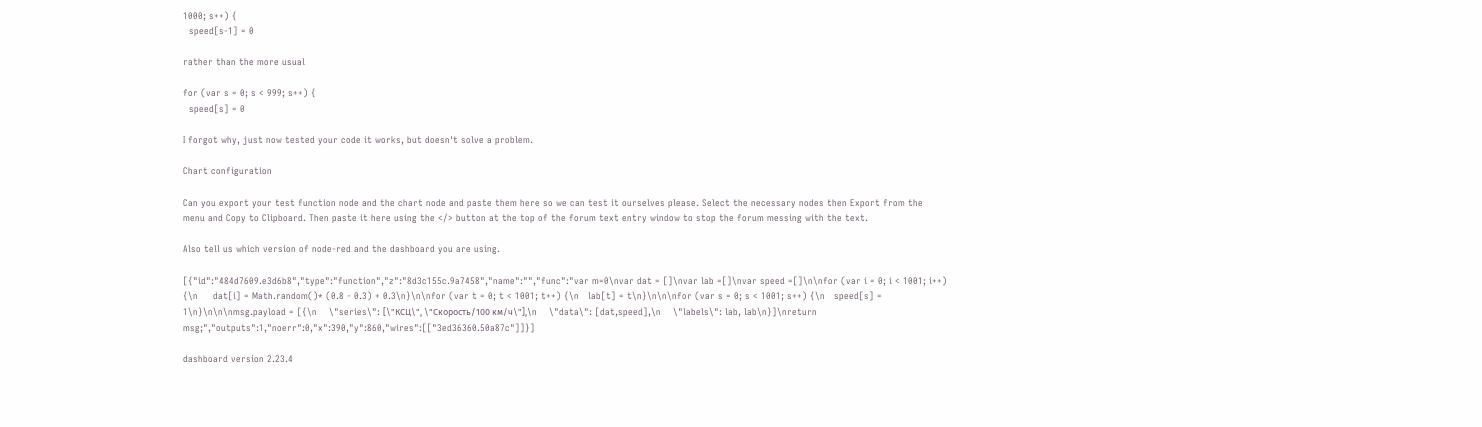1000; s++) {
  speed[s-1] = 0

rather than the more usual

for (var s = 0; s < 999; s++) {
  speed[s] = 0

I forgot why, just now tested your code it works, but doesn't solve a problem.

Chart configuration

Can you export your test function node and the chart node and paste them here so we can test it ourselves please. Select the necessary nodes then Export from the menu and Copy to Clipboard. Then paste it here using the </> button at the top of the forum text entry window to stop the forum messing with the text.

Also tell us which version of node-red and the dashboard you are using.

[{"id":"484d7609.e3d6b8","type":"function","z":"8d3c155c.9a7458","name":"","func":"var m=0\nvar dat = []\nvar lab =[]\nvar speed =[]\n\nfor (var i = 0; i < 1001; i++) {\n     dat[i] = Math.random()* (0.8 - 0.3) + 0.3\n}\n\nfor (var t = 0; t < 1001; t++) {\n   lab[t] = t\n}\n\n\nfor (var s = 0; s < 1001; s++) {\n   speed[s] = 1\n}\n\n\nmsg.payload = [{\n    \"series\": [\"КСЦ\", \"Скорость/100 км/ч\"],\n    \"data\": [dat,speed],\n    \"labels\": lab, lab\n}]\nreturn msg;","outputs":1,"noerr":0,"x":390,"y":860,"wires":[["3ed36360.50a87c"]]}]

dashboard version 2.23.4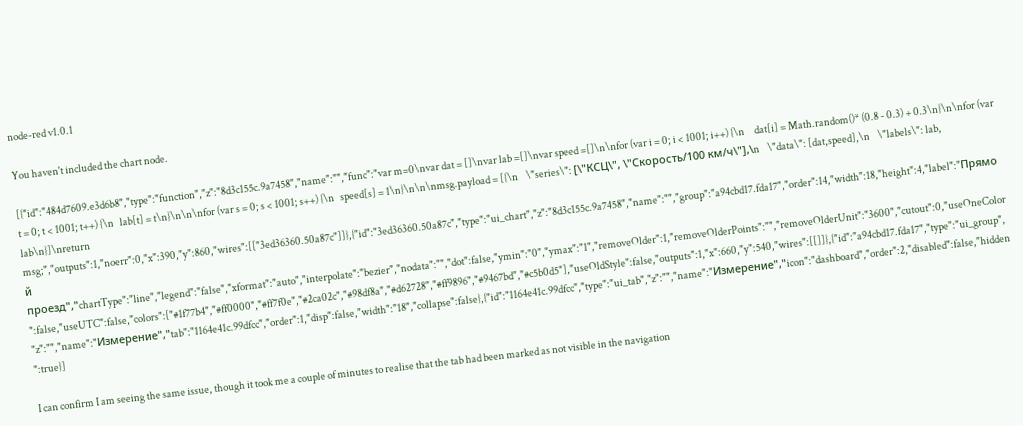node-red v1.0.1

You haven't included the chart node.

[{"id":"484d7609.e3d6b8","type":"function","z":"8d3c155c.9a7458","name":"","func":"var m=0\nvar dat = []\nvar lab =[]\nvar speed =[]\n\nfor (var i = 0; i < 1001; i++) {\n     dat[i] = Math.random()* (0.8 - 0.3) + 0.3\n}\n\nfor (var t = 0; t < 1001; t++) {\n   lab[t] = t\n}\n\n\nfor (var s = 0; s < 1001; s++) {\n   speed[s] = 1\n}\n\n\nmsg.payload = [{\n    \"series\": [\"КСЦ\", \"Скорость/100 км/ч\"],\n    \"data\": [dat,speed],\n    \"labels\": lab, lab\n}]\nreturn msg;","outputs":1,"noerr":0,"x":390,"y":860,"wires":[["3ed36360.50a87c"]]},{"id":"3ed36360.50a87c","type":"ui_chart","z":"8d3c155c.9a7458","name":"","group":"a94cbd17.fda17","order":14,"width":18,"height":4,"label":"Прямой проезд","chartType":"line","legend":"false","xformat":"auto","interpolate":"bezier","nodata":"","dot":false,"ymin":"0","ymax":"1","removeOlder":1,"removeOlderPoints":"","removeOlderUnit":"3600","cutout":0,"useOneColor":false,"useUTC":false,"colors":["#1f77b4","#ff0000","#ff7f0e","#2ca02c","#98df8a","#d62728","#ff9896","#9467bd","#c5b0d5"],"useOldStyle":false,"outputs":1,"x":660,"y":540,"wires":[[]]},{"id":"a94cbd17.fda17","type":"ui_group","z":"","name":"Измерение","tab":"1164e41c.99dfcc","order":1,"disp":false,"width":"18","collapse":false},{"id":"1164e41c.99dfcc","type":"ui_tab","z":"","name":"Измерение","icon":"dashboard","order":2,"disabled":false,"hidden":true}]

I can confirm I am seeing the same issue, though it took me a couple of minutes to realise that the tab had been marked as not visible in the navigation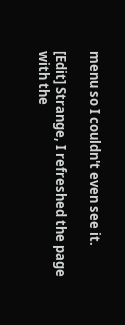menu so I couldn't even see it.

[Edit] Strange, I refreshed the page with the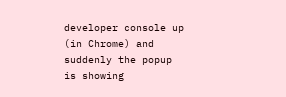developer console up (in Chrome) and suddenly the popup is showing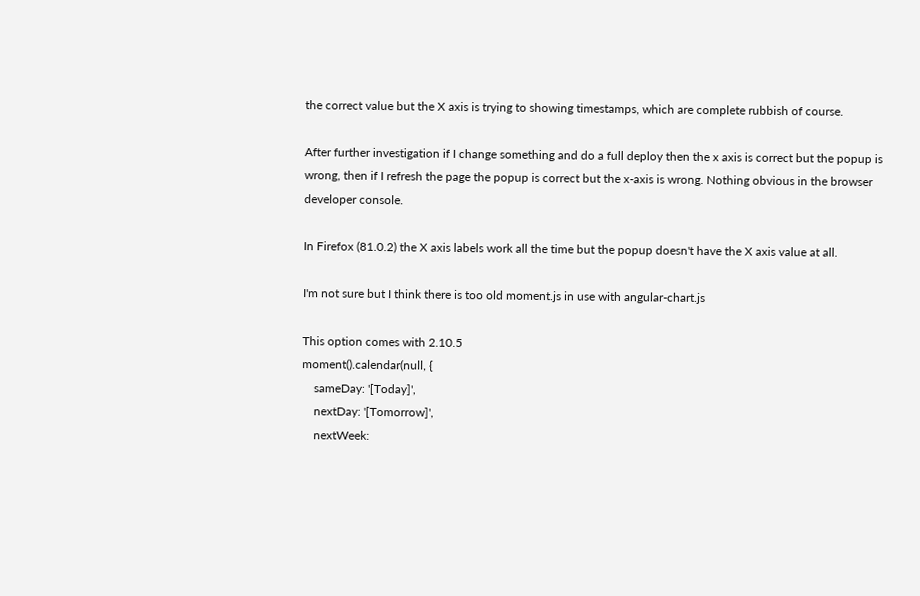the correct value but the X axis is trying to showing timestamps, which are complete rubbish of course.

After further investigation if I change something and do a full deploy then the x axis is correct but the popup is wrong, then if I refresh the page the popup is correct but the x-axis is wrong. Nothing obvious in the browser developer console.

In Firefox (81.0.2) the X axis labels work all the time but the popup doesn't have the X axis value at all.

I'm not sure but I think there is too old moment.js in use with angular-chart.js

This option comes with 2.10.5
moment().calendar(null, {
    sameDay: '[Today]',
    nextDay: '[Tomorrow]',
    nextWeek: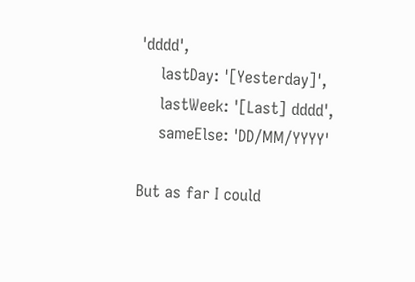'dddd',
    lastDay: '[Yesterday]',
    lastWeek: '[Last] dddd',
    sameElse: 'DD/MM/YYYY'

But as far I could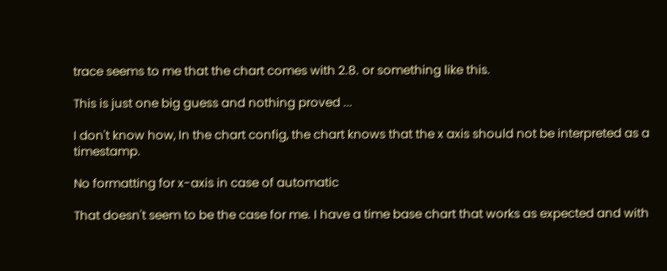trace seems to me that the chart comes with 2.8. or something like this.

This is just one big guess and nothing proved ...

I don't know how, In the chart config, the chart knows that the x axis should not be interpreted as a timestamp.

No formatting for x-axis in case of automatic

That doesn't seem to be the case for me. I have a time base chart that works as expected and with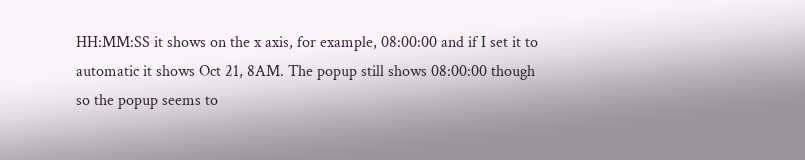HH:MM:SS it shows on the x axis, for example, 08:00:00 and if I set it to automatic it shows Oct 21, 8AM. The popup still shows 08:00:00 though so the popup seems to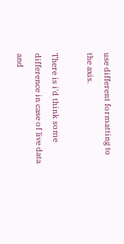use different formatting to the axis.

There is i'd think some difference in case of live data and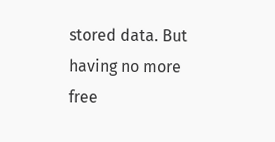stored data. But having no more free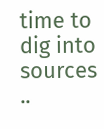time to dig into sources ..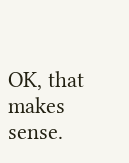OK, that makes sense.